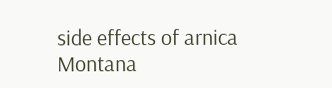side effects of arnica Montana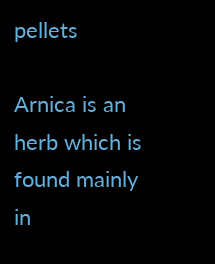pellets

Arnica is an herb which is found mainly in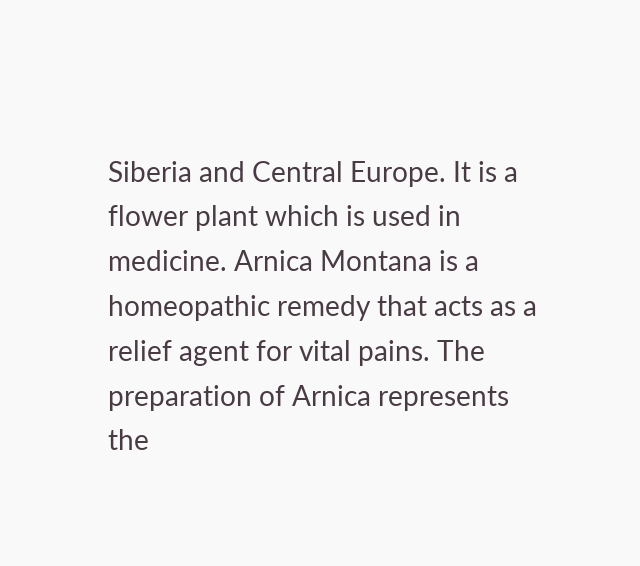Siberia and Central Europe. It is a flower plant which is used in medicine. Arnica Montana is a homeopathic remedy that acts as a relief agent for vital pains. The preparation of Arnica represents the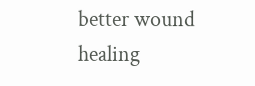better wound healing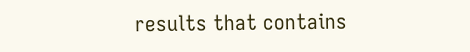results that contains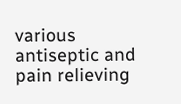various antiseptic and pain relieving